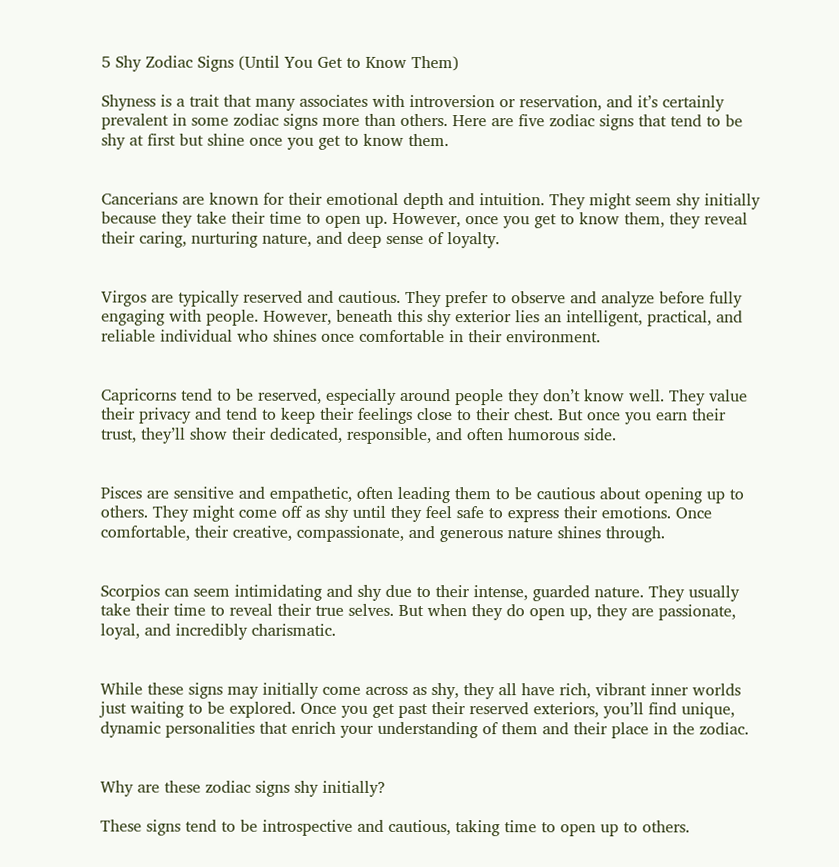5 Shy Zodiac Signs (Until You Get to Know Them)

Shyness is a trait that many associates with introversion or reservation, and it’s certainly prevalent in some zodiac signs more than others. Here are five zodiac signs that tend to be shy at first but shine once you get to know them.


Cancerians are known for their emotional depth and intuition. They might seem shy initially because they take their time to open up. However, once you get to know them, they reveal their caring, nurturing nature, and deep sense of loyalty.


Virgos are typically reserved and cautious. They prefer to observe and analyze before fully engaging with people. However, beneath this shy exterior lies an intelligent, practical, and reliable individual who shines once comfortable in their environment.


Capricorns tend to be reserved, especially around people they don’t know well. They value their privacy and tend to keep their feelings close to their chest. But once you earn their trust, they’ll show their dedicated, responsible, and often humorous side.


Pisces are sensitive and empathetic, often leading them to be cautious about opening up to others. They might come off as shy until they feel safe to express their emotions. Once comfortable, their creative, compassionate, and generous nature shines through.


Scorpios can seem intimidating and shy due to their intense, guarded nature. They usually take their time to reveal their true selves. But when they do open up, they are passionate, loyal, and incredibly charismatic.


While these signs may initially come across as shy, they all have rich, vibrant inner worlds just waiting to be explored. Once you get past their reserved exteriors, you’ll find unique, dynamic personalities that enrich your understanding of them and their place in the zodiac.


Why are these zodiac signs shy initially?

These signs tend to be introspective and cautious, taking time to open up to others.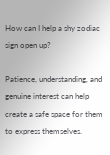How can I help a shy zodiac sign open up?

Patience, understanding, and genuine interest can help create a safe space for them to express themselves.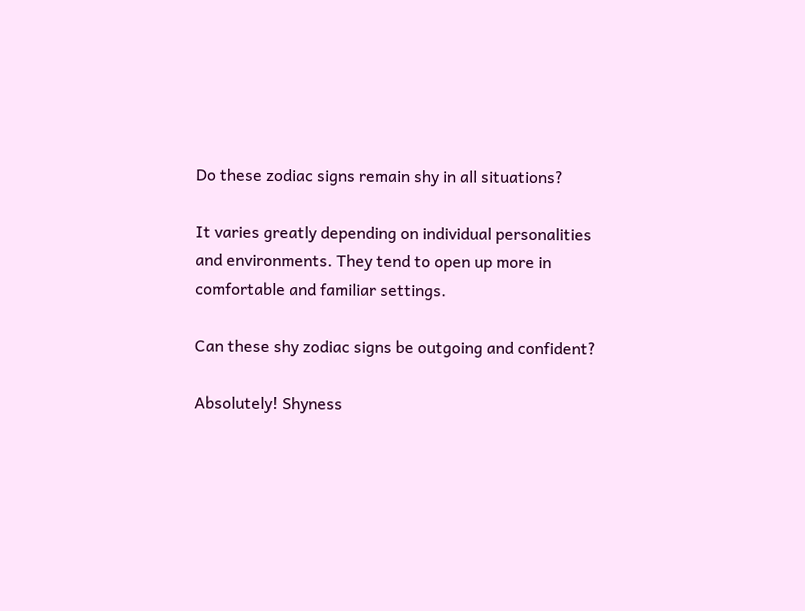Do these zodiac signs remain shy in all situations?

It varies greatly depending on individual personalities and environments. They tend to open up more in comfortable and familiar settings.

Can these shy zodiac signs be outgoing and confident?

Absolutely! Shyness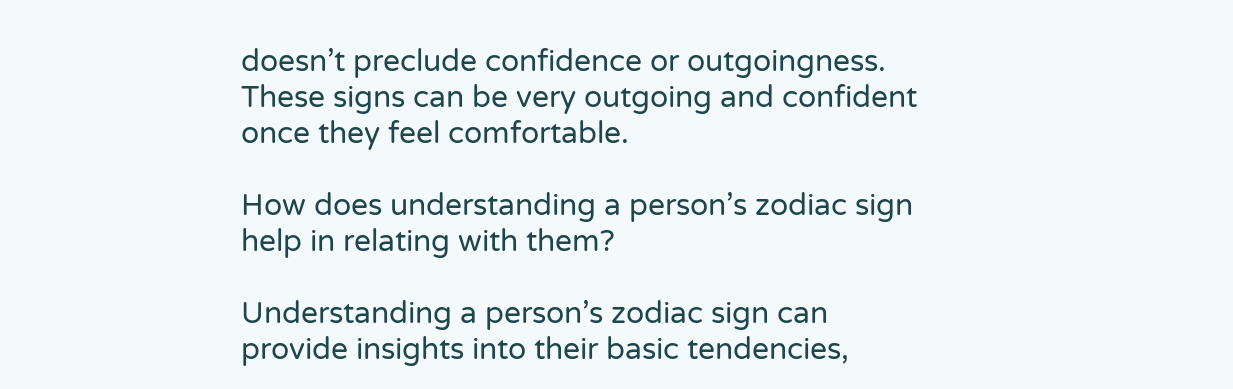doesn’t preclude confidence or outgoingness. These signs can be very outgoing and confident once they feel comfortable.

How does understanding a person’s zodiac sign help in relating with them?

Understanding a person’s zodiac sign can provide insights into their basic tendencies,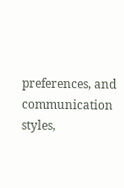preferences, and communication styles,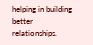helping in building better relationships.